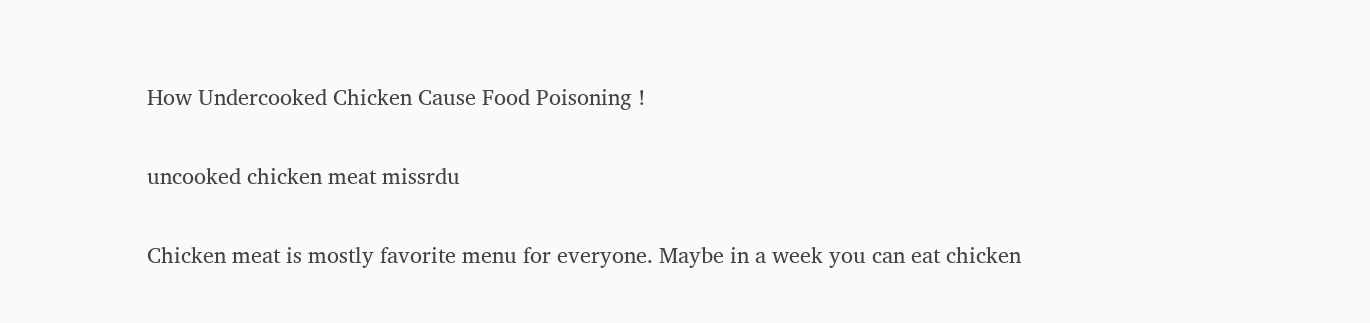How Undercooked Chicken Cause Food Poisoning !

uncooked chicken meat missrdu

Chicken meat is mostly favorite menu for everyone. Maybe in a week you can eat chicken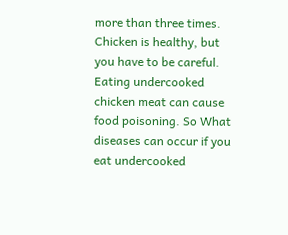more than three times. Chicken is healthy, but you have to be careful. Eating undercooked chicken meat can cause food poisoning. So What diseases can occur if you eat undercooked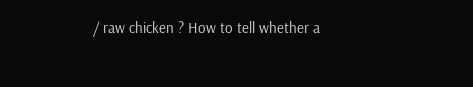/ raw chicken ? How to tell whether a